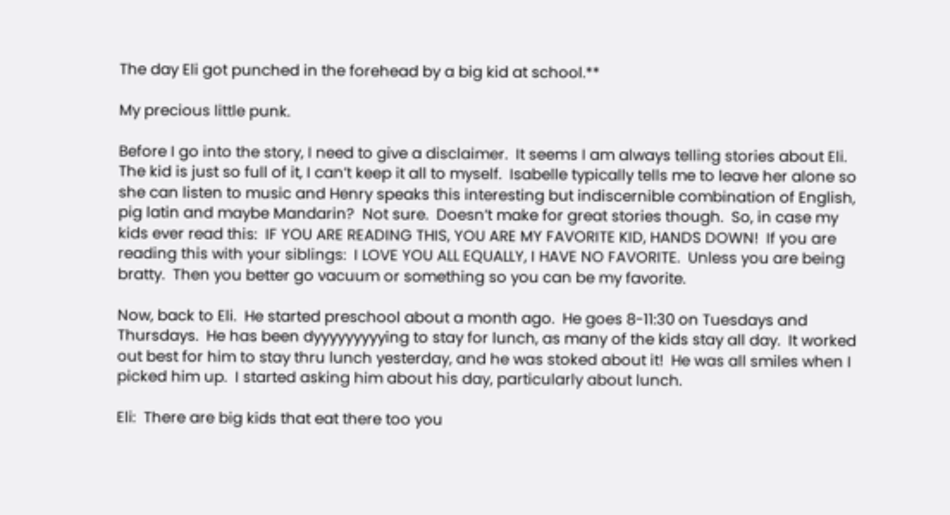The day Eli got punched in the forehead by a big kid at school.**

My precious little punk.

Before I go into the story, I need to give a disclaimer.  It seems I am always telling stories about Eli.  The kid is just so full of it, I can’t keep it all to myself.  Isabelle typically tells me to leave her alone so she can listen to music and Henry speaks this interesting but indiscernible combination of English, pig latin and maybe Mandarin?  Not sure.  Doesn’t make for great stories though.  So, in case my kids ever read this:  IF YOU ARE READING THIS, YOU ARE MY FAVORITE KID, HANDS DOWN!  If you are reading this with your siblings:  I LOVE YOU ALL EQUALLY, I HAVE NO FAVORITE.  Unless you are being bratty.  Then you better go vacuum or something so you can be my favorite.

Now, back to Eli.  He started preschool about a month ago.  He goes 8-11:30 on Tuesdays and Thursdays.  He has been dyyyyyyyyying to stay for lunch, as many of the kids stay all day.  It worked out best for him to stay thru lunch yesterday, and he was stoked about it!  He was all smiles when I picked him up.  I started asking him about his day, particularly about lunch.

Eli:  There are big kids that eat there too you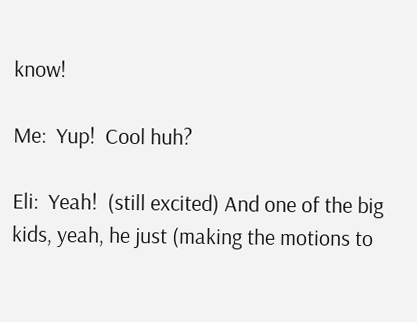know!

Me:  Yup!  Cool huh?

Eli:  Yeah!  (still excited) And one of the big kids, yeah, he just (making the motions to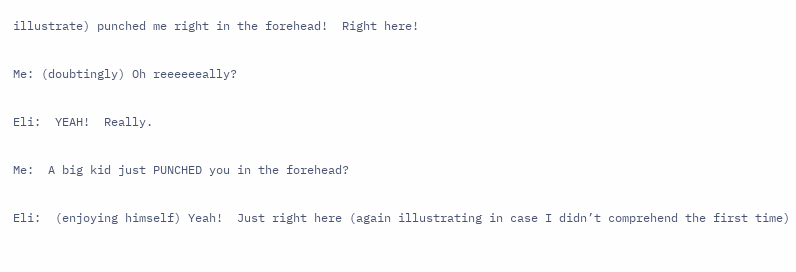illustrate) punched me right in the forehead!  Right here!

Me: (doubtingly) Oh reeeeeeally?

Eli:  YEAH!  Really.

Me:  A big kid just PUNCHED you in the forehead?

Eli:  (enjoying himself) Yeah!  Just right here (again illustrating in case I didn’t comprehend the first time)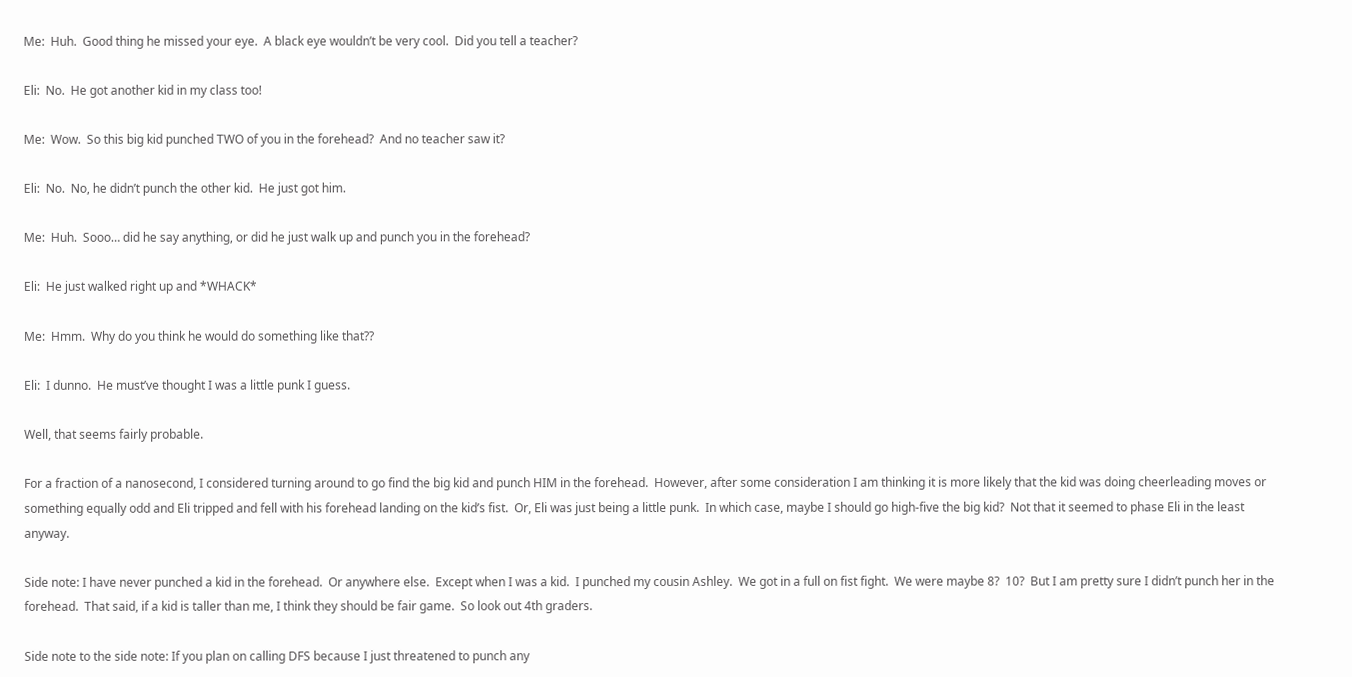Me:  Huh.  Good thing he missed your eye.  A black eye wouldn’t be very cool.  Did you tell a teacher?

Eli:  No.  He got another kid in my class too!

Me:  Wow.  So this big kid punched TWO of you in the forehead?  And no teacher saw it?

Eli:  No.  No, he didn’t punch the other kid.  He just got him.

Me:  Huh.  Sooo… did he say anything, or did he just walk up and punch you in the forehead?

Eli:  He just walked right up and *WHACK*

Me:  Hmm.  Why do you think he would do something like that??

Eli:  I dunno.  He must’ve thought I was a little punk I guess.

Well, that seems fairly probable.

For a fraction of a nanosecond, I considered turning around to go find the big kid and punch HIM in the forehead.  However, after some consideration I am thinking it is more likely that the kid was doing cheerleading moves or something equally odd and Eli tripped and fell with his forehead landing on the kid’s fist.  Or, Eli was just being a little punk.  In which case, maybe I should go high-five the big kid?  Not that it seemed to phase Eli in the least anyway.

Side note: I have never punched a kid in the forehead.  Or anywhere else.  Except when I was a kid.  I punched my cousin Ashley.  We got in a full on fist fight.  We were maybe 8?  10?  But I am pretty sure I didn’t punch her in the forehead.  That said, if a kid is taller than me, I think they should be fair game.  So look out 4th graders.

Side note to the side note: If you plan on calling DFS because I just threatened to punch any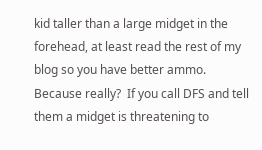kid taller than a large midget in the forehead, at least read the rest of my blog so you have better ammo.  Because really?  If you call DFS and tell them a midget is threatening to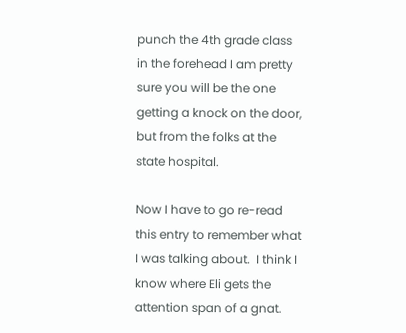punch the 4th grade class in the forehead I am pretty sure you will be the one getting a knock on the door, but from the folks at the state hospital.

Now I have to go re-read this entry to remember what I was talking about.  I think I know where Eli gets the attention span of a gnat.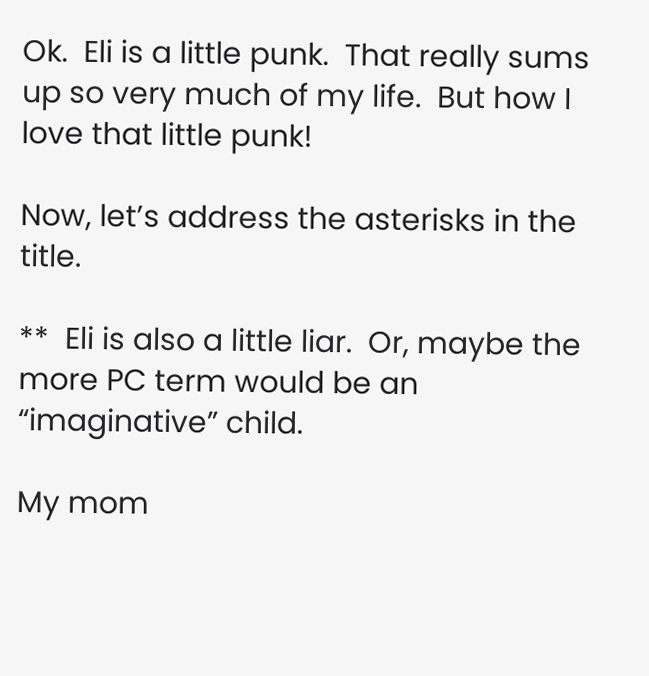Ok.  Eli is a little punk.  That really sums up so very much of my life.  But how I love that little punk!

Now, let’s address the asterisks in the title.

**  Eli is also a little liar.  Or, maybe the more PC term would be an “imaginative” child.

My mom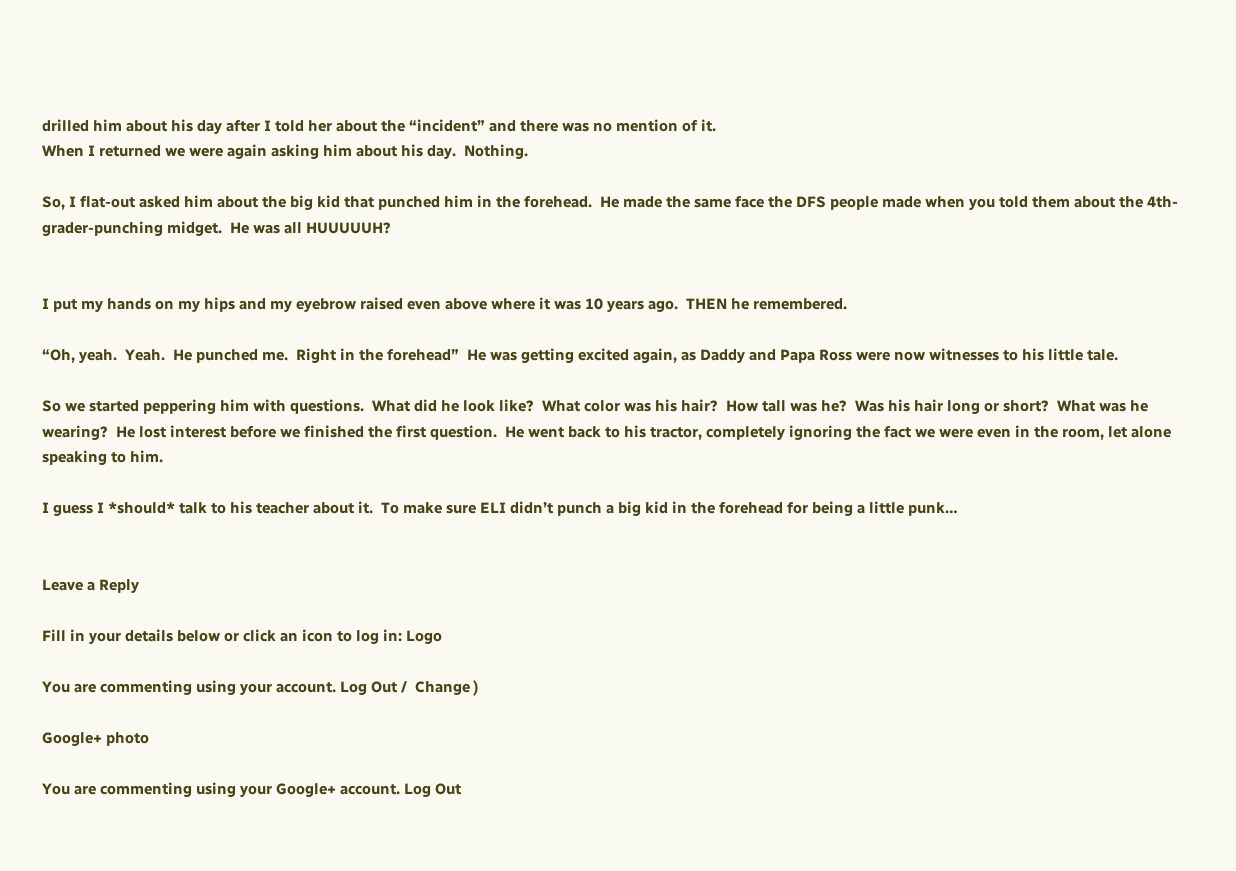drilled him about his day after I told her about the “incident” and there was no mention of it.
When I returned we were again asking him about his day.  Nothing.

So, I flat-out asked him about the big kid that punched him in the forehead.  He made the same face the DFS people made when you told them about the 4th-grader-punching midget.  He was all HUUUUUH?


I put my hands on my hips and my eyebrow raised even above where it was 10 years ago.  THEN he remembered.

“Oh, yeah.  Yeah.  He punched me.  Right in the forehead”  He was getting excited again, as Daddy and Papa Ross were now witnesses to his little tale.

So we started peppering him with questions.  What did he look like?  What color was his hair?  How tall was he?  Was his hair long or short?  What was he wearing?  He lost interest before we finished the first question.  He went back to his tractor, completely ignoring the fact we were even in the room, let alone speaking to him.

I guess I *should* talk to his teacher about it.  To make sure ELI didn’t punch a big kid in the forehead for being a little punk…


Leave a Reply

Fill in your details below or click an icon to log in: Logo

You are commenting using your account. Log Out /  Change )

Google+ photo

You are commenting using your Google+ account. Log Out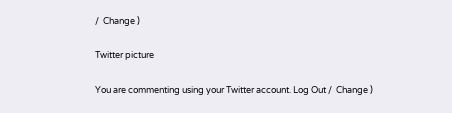/  Change )

Twitter picture

You are commenting using your Twitter account. Log Out /  Change )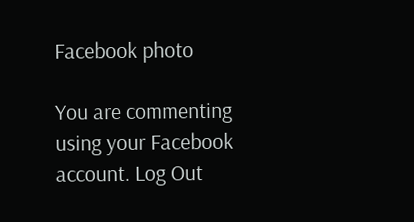Facebook photo

You are commenting using your Facebook account. Log Out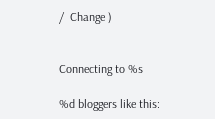/  Change )


Connecting to %s

%d bloggers like this: